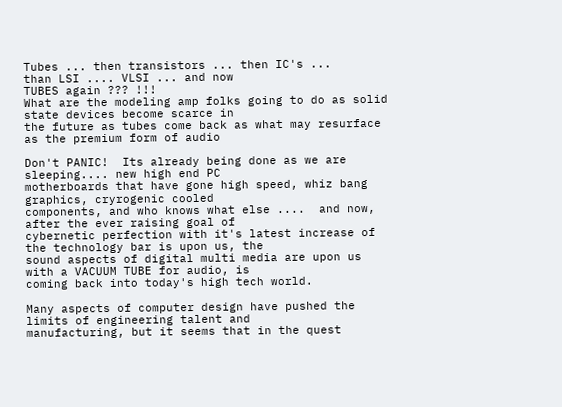Tubes ... then transistors ... then IC's ...
than LSI .... VLSI ... and now
TUBES again ??? !!!
What are the modeling amp folks going to do as solid state devices become scarce in
the future as tubes come back as what may resurface as the premium form of audio

Don't PANIC!  Its already being done as we are sleeping.... new high end PC
motherboards that have gone high speed, whiz bang graphics, cryrogenic cooled
components, and who knows what else ....  and now, after the ever raising goal of
cybernetic perfection with it's latest increase of the technology bar is upon us, the
sound aspects of digital multi media are upon us with a VACUUM TUBE for audio, is
coming back into today's high tech world.

Many aspects of computer design have pushed the limits of engineering talent and
manufacturing, but it seems that in the quest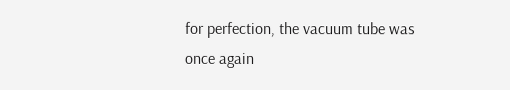for perfection, the vacuum tube was
once again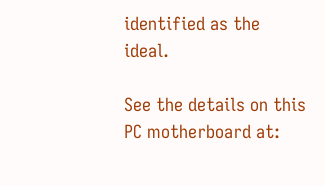identified as the ideal.

See the details on this PC motherboard at: